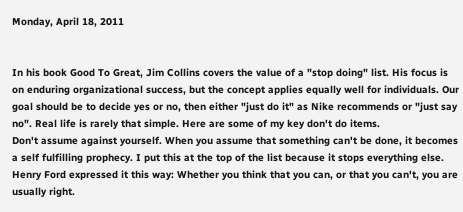Monday, April 18, 2011


In his book Good To Great, Jim Collins covers the value of a "stop doing" list. His focus is on enduring organizational success, but the concept applies equally well for individuals. Our goal should be to decide yes or no, then either "just do it" as Nike recommends or "just say no". Real life is rarely that simple. Here are some of my key don't do items.
Don't assume against yourself. When you assume that something can't be done, it becomes a self fulfilling prophecy. I put this at the top of the list because it stops everything else. Henry Ford expressed it this way: Whether you think that you can, or that you can't, you are usually right.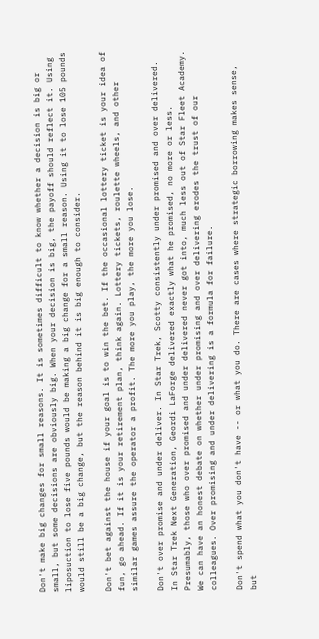Don't make big changes for small reasons. It is sometimes difficult to know whether a decision is big or small, but some decisions are obviously big. When your decision is big, the payoff should reflect it. Using liposuction to lose five pounds would be making a big change for a small reason. Using it to lose 105 pounds would still be a big change, but the reason behind it is big enough to consider.

Don't bet against the house if your goal is to win the bet. If the occasional lottery ticket is your idea of fun, go ahead. If it is your retirement plan, think again. Lottery tickets, roulette wheels, and other similar games assure the operator a profit. The more you play, the more you lose.

Don't over promise and under deliver. In Star Trek, Scotty consistently under promised and over delivered. In Star Trek Next Generation, Geordi LaForge delivered exactly what he promised, no more or less. Presumably, those who over promised and under delivered never got into, much less out of Star Fleet Academy. We can have an honest debate on whether under promising and over delivering erodes the trust of our colleagues. Over promising and under delivering is a formula for failure.

Don't spend what you don't have -- or what you do. There are cases where strategic borrowing makes sense, but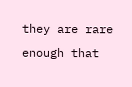they are rare enough that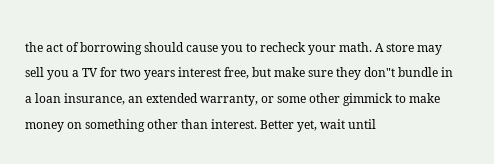the act of borrowing should cause you to recheck your math. A store may sell you a TV for two years interest free, but make sure they don"t bundle in a loan insurance, an extended warranty, or some other gimmick to make money on something other than interest. Better yet, wait until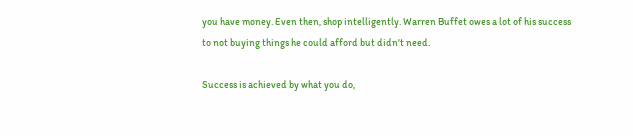you have money. Even then, shop intelligently. Warren Buffet owes a lot of his success to not buying things he could afford but didn't need.

Success is achieved by what you do,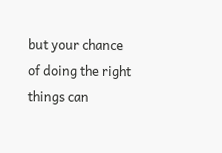but your chance of doing the right things can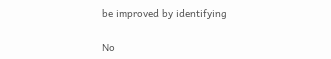be improved by identifying

No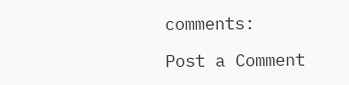comments:

Post a Comment